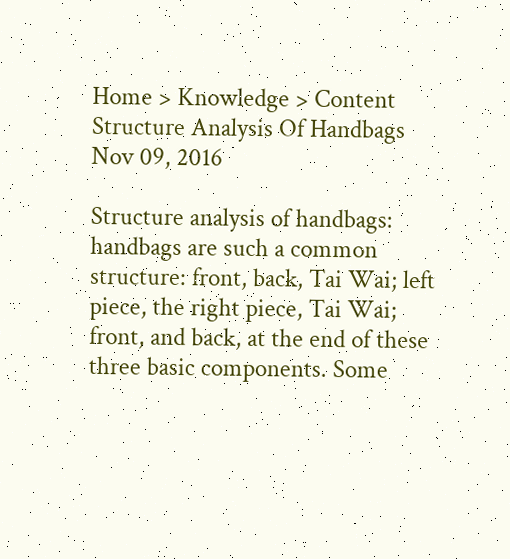Home > Knowledge > Content
Structure Analysis Of Handbags
Nov 09, 2016

Structure analysis of handbags: handbags are such a common structure: front, back, Tai Wai; left piece, the right piece, Tai Wai; front, and back, at the end of these three basic components. Some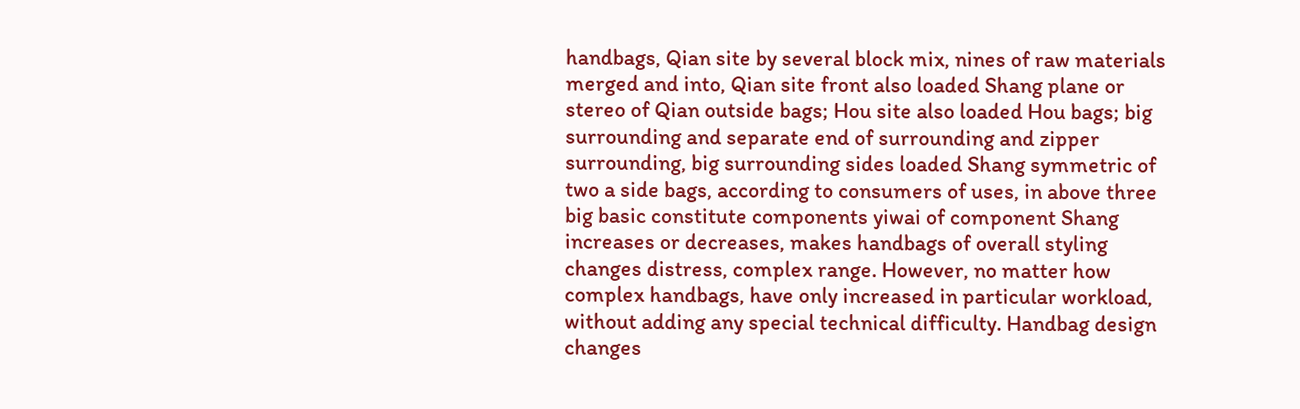handbags, Qian site by several block mix, nines of raw materials merged and into, Qian site front also loaded Shang plane or stereo of Qian outside bags; Hou site also loaded Hou bags; big surrounding and separate end of surrounding and zipper surrounding, big surrounding sides loaded Shang symmetric of two a side bags, according to consumers of uses, in above three big basic constitute components yiwai of component Shang increases or decreases, makes handbags of overall styling changes distress, complex range. However, no matter how complex handbags, have only increased in particular workload, without adding any special technical difficulty. Handbag design changes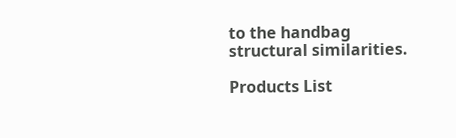to the handbag structural similarities.

Products List